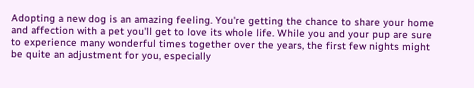Adopting a new dog is an amazing feeling. You're getting the chance to share your home and affection with a pet you'll get to love its whole life. While you and your pup are sure to experience many wonderful times together over the years, the first few nights might be quite an adjustment for you, especially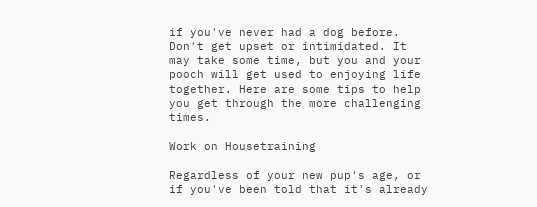if you've never had a dog before. Don't get upset or intimidated. It may take some time, but you and your pooch will get used to enjoying life together. Here are some tips to help you get through the more challenging times.

Work on Housetraining

Regardless of your new pup's age, or if you've been told that it's already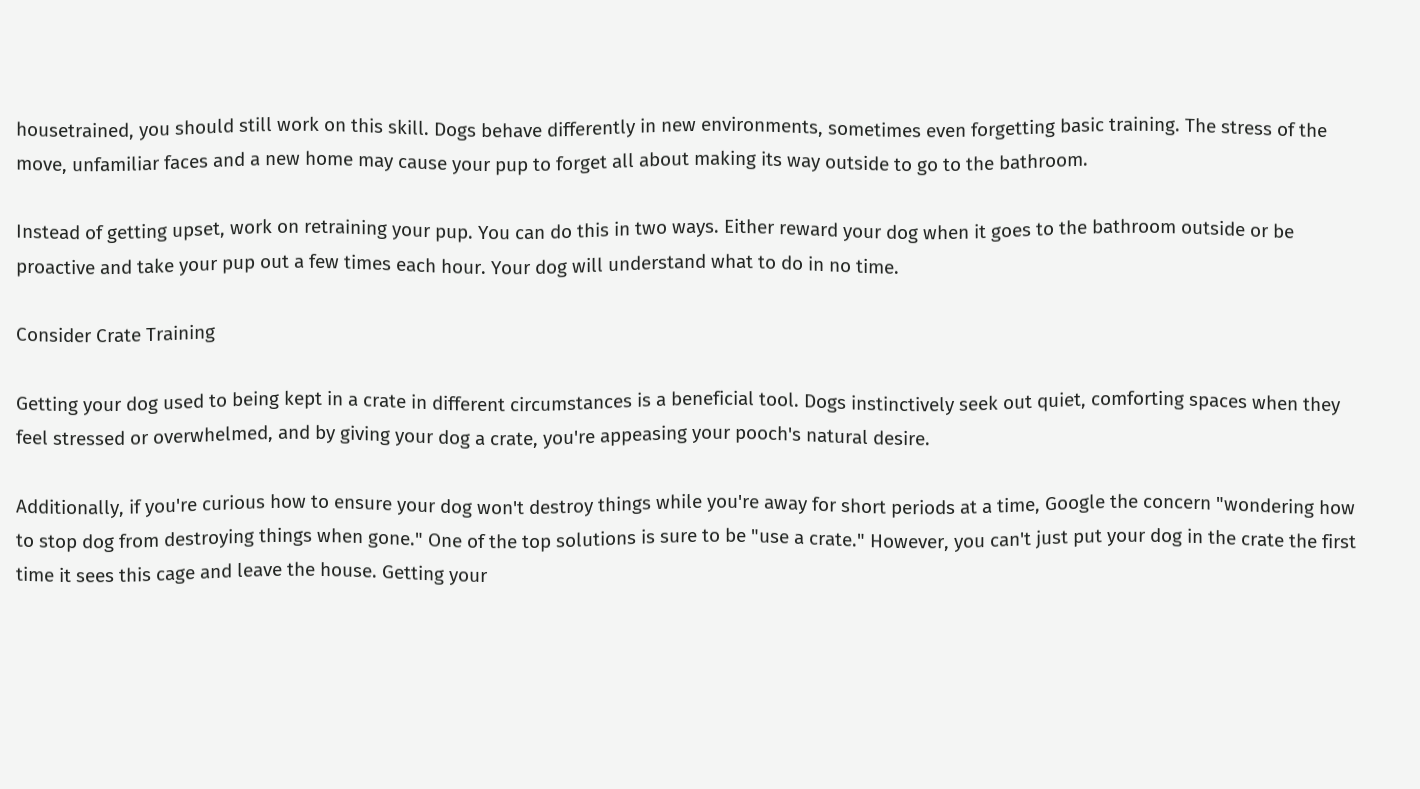housetrained, you should still work on this skill. Dogs behave differently in new environments, sometimes even forgetting basic training. The stress of the move, unfamiliar faces and a new home may cause your pup to forget all about making its way outside to go to the bathroom.

Instead of getting upset, work on retraining your pup. You can do this in two ways. Either reward your dog when it goes to the bathroom outside or be proactive and take your pup out a few times each hour. Your dog will understand what to do in no time.

Consider Crate Training

Getting your dog used to being kept in a crate in different circumstances is a beneficial tool. Dogs instinctively seek out quiet, comforting spaces when they feel stressed or overwhelmed, and by giving your dog a crate, you're appeasing your pooch's natural desire.

Additionally, if you're curious how to ensure your dog won't destroy things while you're away for short periods at a time, Google the concern "wondering how to stop dog from destroying things when gone." One of the top solutions is sure to be "use a crate." However, you can't just put your dog in the crate the first time it sees this cage and leave the house. Getting your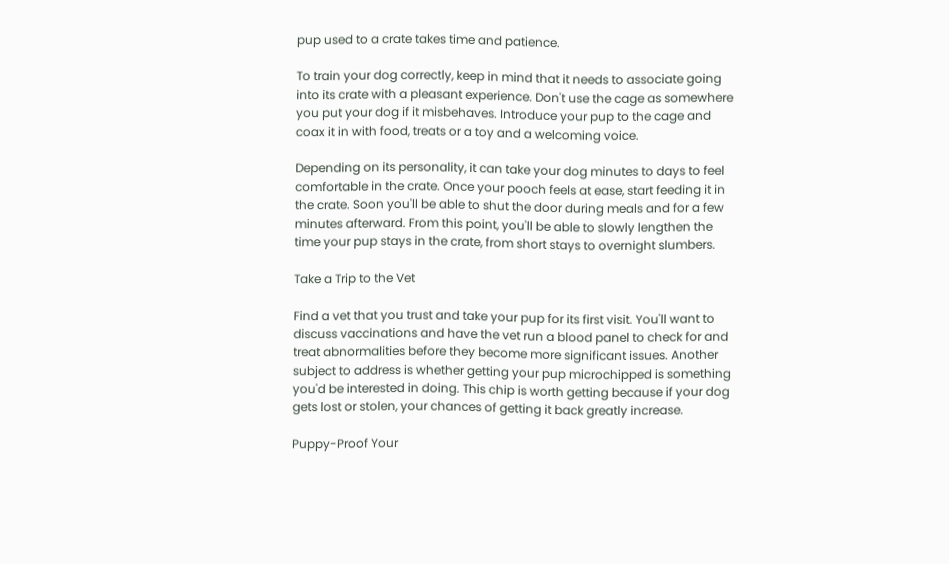pup used to a crate takes time and patience.

To train your dog correctly, keep in mind that it needs to associate going into its crate with a pleasant experience. Don't use the cage as somewhere you put your dog if it misbehaves. Introduce your pup to the cage and coax it in with food, treats or a toy and a welcoming voice.

Depending on its personality, it can take your dog minutes to days to feel comfortable in the crate. Once your pooch feels at ease, start feeding it in the crate. Soon you'll be able to shut the door during meals and for a few minutes afterward. From this point, you'll be able to slowly lengthen the time your pup stays in the crate, from short stays to overnight slumbers.

Take a Trip to the Vet

Find a vet that you trust and take your pup for its first visit. You'll want to discuss vaccinations and have the vet run a blood panel to check for and treat abnormalities before they become more significant issues. Another subject to address is whether getting your pup microchipped is something you'd be interested in doing. This chip is worth getting because if your dog gets lost or stolen, your chances of getting it back greatly increase.

Puppy-Proof Your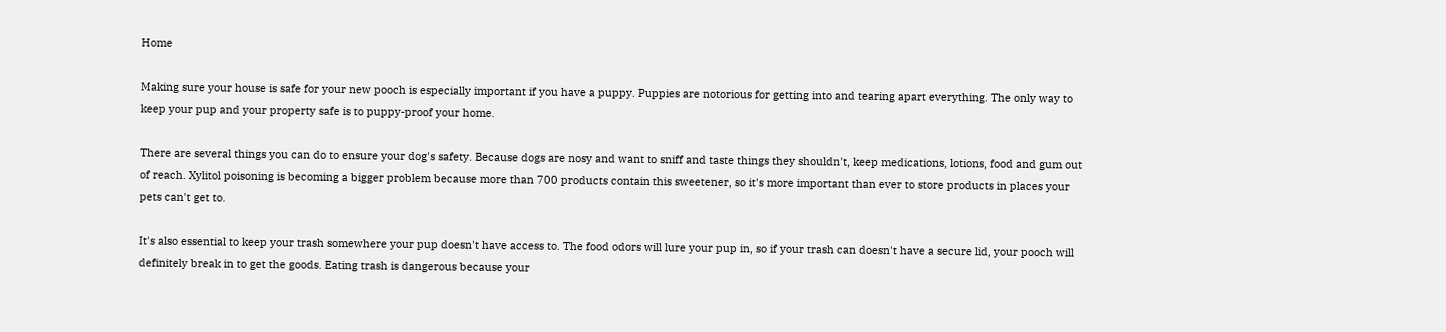Home

Making sure your house is safe for your new pooch is especially important if you have a puppy. Puppies are notorious for getting into and tearing apart everything. The only way to keep your pup and your property safe is to puppy-proof your home.

There are several things you can do to ensure your dog's safety. Because dogs are nosy and want to sniff and taste things they shouldn't, keep medications, lotions, food and gum out of reach. Xylitol poisoning is becoming a bigger problem because more than 700 products contain this sweetener, so it's more important than ever to store products in places your pets can't get to.

It's also essential to keep your trash somewhere your pup doesn't have access to. The food odors will lure your pup in, so if your trash can doesn't have a secure lid, your pooch will definitely break in to get the goods. Eating trash is dangerous because your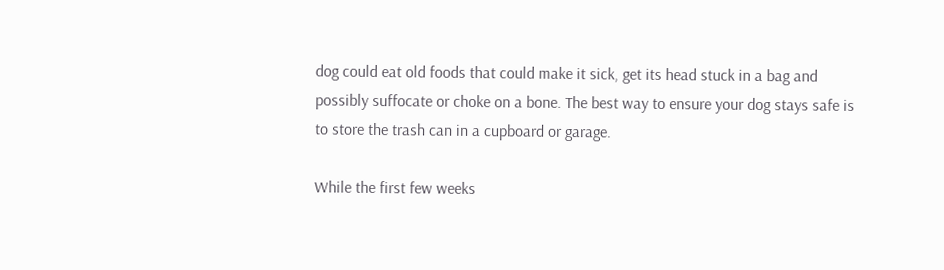dog could eat old foods that could make it sick, get its head stuck in a bag and possibly suffocate or choke on a bone. The best way to ensure your dog stays safe is to store the trash can in a cupboard or garage.

While the first few weeks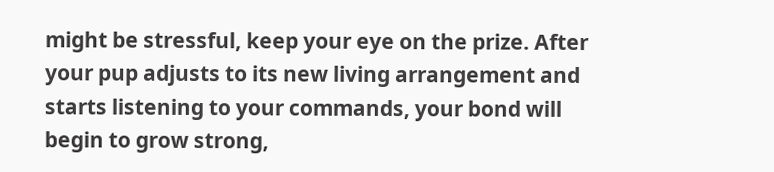might be stressful, keep your eye on the prize. After your pup adjusts to its new living arrangement and starts listening to your commands, your bond will begin to grow strong,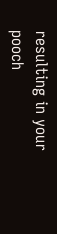resulting in your pooch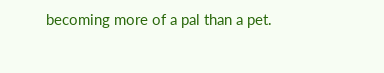becoming more of a pal than a pet.